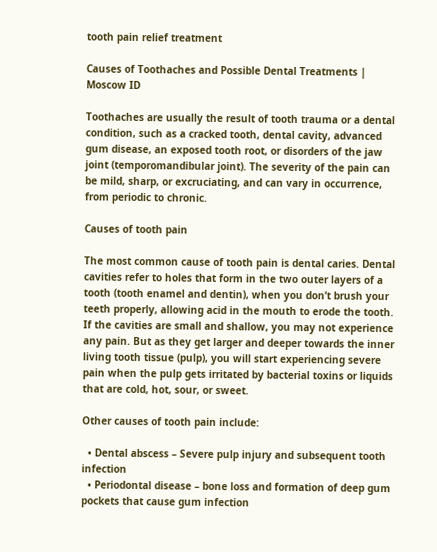tooth pain relief treatment

Causes of Toothaches and Possible Dental Treatments | Moscow ID

Toothaches are usually the result of tooth trauma or a dental condition, such as a cracked tooth, dental cavity, advanced gum disease, an exposed tooth root, or disorders of the jaw joint (temporomandibular joint). The severity of the pain can be mild, sharp, or excruciating, and can vary in occurrence, from periodic to chronic.

Causes of tooth pain

The most common cause of tooth pain is dental caries. Dental cavities refer to holes that form in the two outer layers of a tooth (tooth enamel and dentin), when you don’t brush your teeth properly, allowing acid in the mouth to erode the tooth. If the cavities are small and shallow, you may not experience any pain. But as they get larger and deeper towards the inner living tooth tissue (pulp), you will start experiencing severe pain when the pulp gets irritated by bacterial toxins or liquids that are cold, hot, sour, or sweet.

Other causes of tooth pain include:

  • Dental abscess – Severe pulp injury and subsequent tooth infection
  • Periodontal disease – bone loss and formation of deep gum pockets that cause gum infection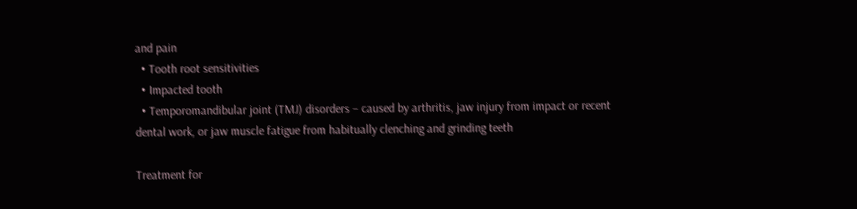and pain
  • Tooth root sensitivities
  • Impacted tooth
  • Temporomandibular joint (TMJ) disorders – caused by arthritis, jaw injury from impact or recent dental work, or jaw muscle fatigue from habitually clenching and grinding teeth

Treatment for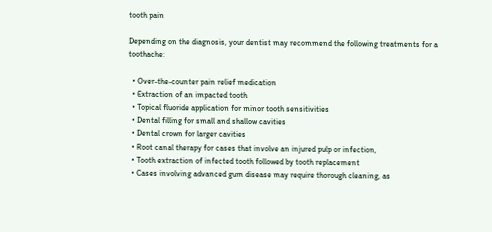tooth pain

Depending on the diagnosis, your dentist may recommend the following treatments for a toothache:

  • Over-the-counter pain relief medication
  • Extraction of an impacted tooth
  • Topical fluoride application for minor tooth sensitivities
  • Dental filling for small and shallow cavities
  • Dental crown for larger cavities
  • Root canal therapy for cases that involve an injured pulp or infection,
  • Tooth extraction of infected tooth followed by tooth replacement
  • Cases involving advanced gum disease may require thorough cleaning, as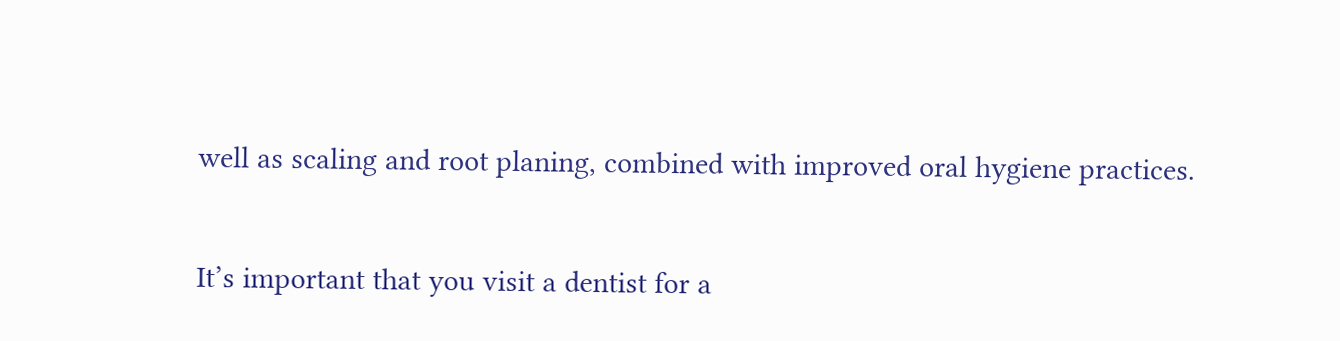well as scaling and root planing, combined with improved oral hygiene practices.

It’s important that you visit a dentist for a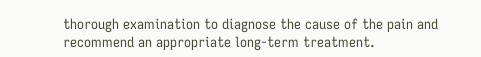thorough examination to diagnose the cause of the pain and recommend an appropriate long-term treatment.